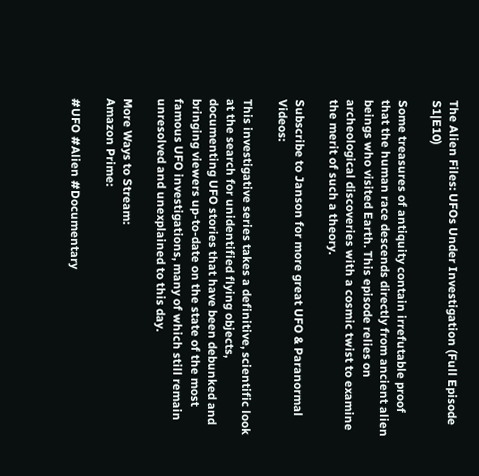The Alien Files: UFOs Under Investigation (Full Episode S1|E10)

Some treasures of antiquity contain irrefutable proof that the human race descends directly from ancient alien beings who visited Earth. This episode relies on archeological discoveries with a cosmic twist to examine the merit of such a theory.

Subscribe to Janson for more great UFO & Paranormal Videos:

This investigative series takes a definitive, scientific look at the search for unidentified flying objects, documenting UFO stories that have been debunked and bringing viewers up-to-date on the state of the most famous UFO investigations, many of which still remain unresolved and unexplained to this day.

More Ways to Stream:
Amazon Prime:

#UFO #Alien #Documentary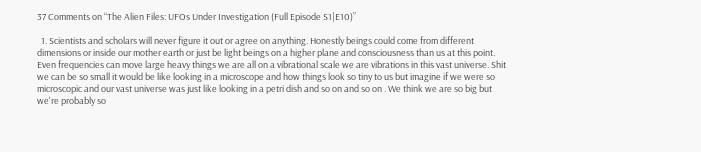37 Comments on “The Alien Files: UFOs Under Investigation (Full Episode S1|E10)”

  1. Scientists and scholars will never figure it out or agree on anything. Honestly beings could come from different dimensions or inside our mother earth or just be light beings on a higher plane and consciousness than us at this point. Even frequencies can move large heavy things we are all on a vibrational scale we are vibrations in this vast universe. Shit we can be so small it would be like looking in a microscope and how things look so tiny to us but imagine if we were so microscopic and our vast universe was just like looking in a petri dish and so on and so on . We think we are so big but we're probably so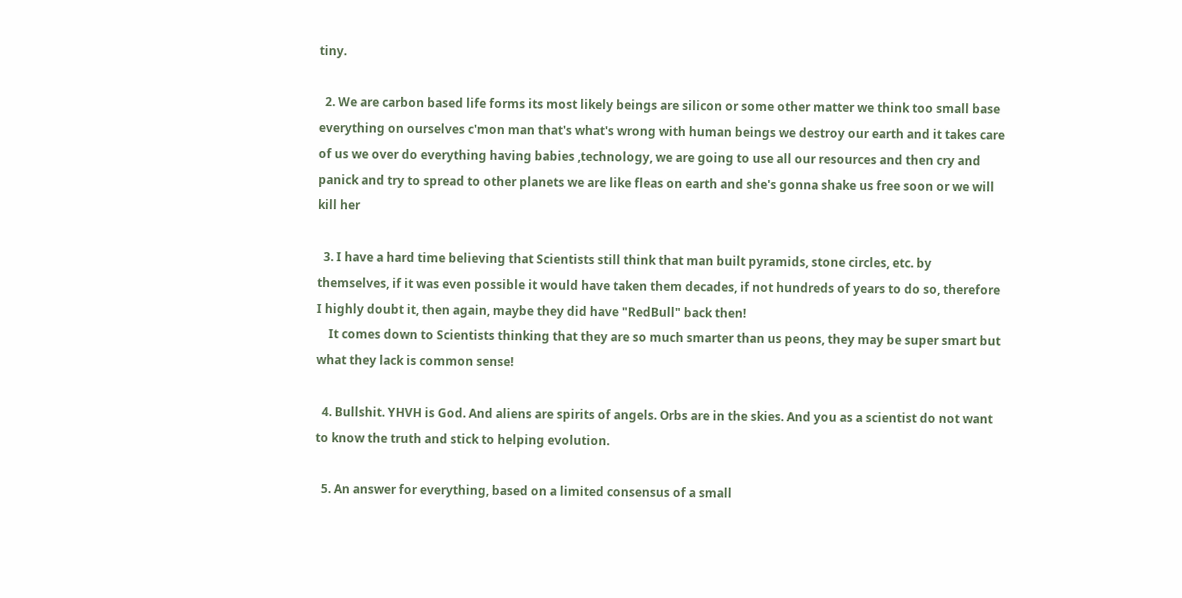tiny.

  2. We are carbon based life forms its most likely beings are silicon or some other matter we think too small base everything on ourselves c'mon man that's what's wrong with human beings we destroy our earth and it takes care of us we over do everything having babies ,technology, we are going to use all our resources and then cry and panick and try to spread to other planets we are like fleas on earth and she's gonna shake us free soon or we will kill her

  3. I have a hard time believing that Scientists still think that man built pyramids, stone circles, etc. by themselves, if it was even possible it would have taken them decades, if not hundreds of years to do so, therefore I highly doubt it, then again, maybe they did have "RedBull" back then!
    It comes down to Scientists thinking that they are so much smarter than us peons, they may be super smart but what they lack is common sense!

  4. Bullshit. YHVH is God. And aliens are spirits of angels. Orbs are in the skies. And you as a scientist do not want to know the truth and stick to helping evolution.

  5. An answer for everything, based on a limited consensus of a small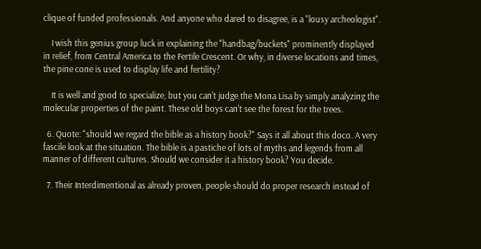clique of funded professionals. And anyone who dared to disagree, is a "lousy archeologist".

    I wish this genius group luck in explaining the "handbag/buckets" prominently displayed in relief, from Central America to the Fertile Crescent. Or why, in diverse locations and times, the pine cone is used to display life and fertility?

    It is well and good to specialize, but you can't judge the Mona Lisa by simply analyzing the molecular properties of the paint. These old boys can't see the forest for the trees.

  6. Quote: "should we regard the bible as a history book?" Says it all about this doco. A very fascile look at the situation. The bible is a pastiche of lots of myths and legends from all manner of different cultures. Should we consider it a history book? You decide.

  7. Their Interdimentional as already proven, people should do proper research instead of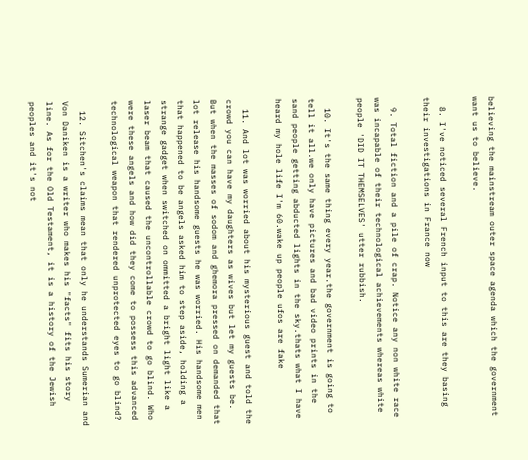believing the mainstream outer space agenda which the government want us to believe.

  8. I've noticed several French input to this are they basing their investigations in France now

  9. Total fiction and a pile of crap. Notice any non white race was incapable of their technological achievements whereas white people 'DID IT THEMSELVES' utter rubbish.

  10. It's the same thing every year.the government is going to tell it all.we only have pictures and bad video prints in the sand people getting abducted lights in the sky.thats what I have heard my hole life I'm 60.wake up people ufos are fake

  11. And lot was worried about his mysterious guest and told the crowd you can have my daughters as wives but let my guests be. But when the masses of sodom and ghemora pressed on demanded that lot release his handsome guests he was worried. His handsome men that happened to be angels asked him to step aside, holding a strange gadget when switched on ommitted a bright light like a laser beam that caused the uncontrollable crowd to go blind. Who were these angels and how did they come to possess this advanced technological weapon that rendered unprotected eyes to go blind?

  12. Sitchen's claims mean that only he understands Sumerian and Von Daniken is a writer who makes his "facts" fits his story line. As for the Old Testament, it is a history of the Jewish peoples and it's not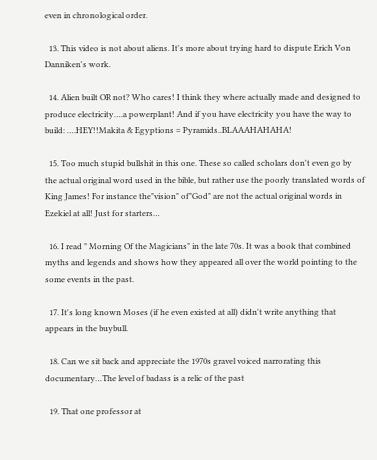even in chronological order.

  13. This video is not about aliens. It's more about trying hard to dispute Erich Von Danniken's work.

  14. Alien built OR not? Who cares! I think they where actually made and designed to produce electricity….a powerplant! And if you have electricity you have the way to build: ….HEY!!Makita & Egyptions = Pyramids..BLAAAHAHAHA!

  15. Too much stupid bullshit in this one. These so called scholars don't even go by the actual original word used in the bible, but rather use the poorly translated words of King James! For instance the"vision" of"God" are not the actual original words in Ezekiel at all! Just for starters…

  16. I read " Morning Of the Magicians" in the late 70s. It was a book that combined myths and legends and shows how they appeared all over the world pointing to the some events in the past.

  17. It's long known Moses (if he even existed at all) didn't write anything that appears in the buybull.

  18. Can we sit back and appreciate the 1970s gravel voiced narrorating this documentary…The level of badass is a relic of the past

  19. That one professor at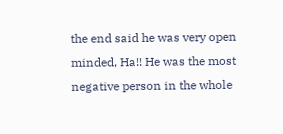the end said he was very open minded, Ha!! He was the most negative person in the whole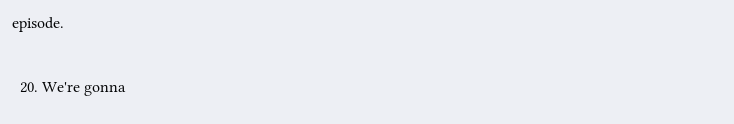episode.

  20. We're gonna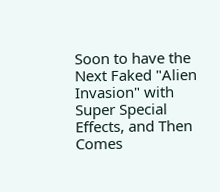Soon to have the Next Faked "Alien Invasion" with Super Special Effects, and Then Comes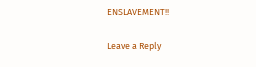ENSLAVEMENT!!

Leave a Reply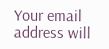Your email address will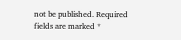not be published. Required fields are marked *